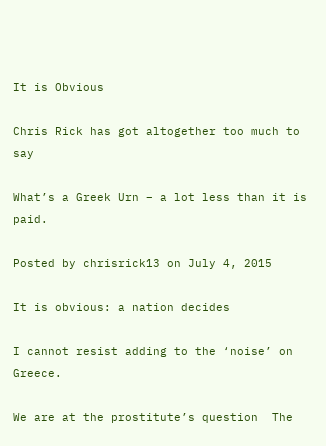It is Obvious

Chris Rick has got altogether too much to say

What’s a Greek Urn – a lot less than it is paid.

Posted by chrisrick13 on July 4, 2015

It is obvious: a nation decides

I cannot resist adding to the ‘noise’ on Greece.

We are at the prostitute’s question  The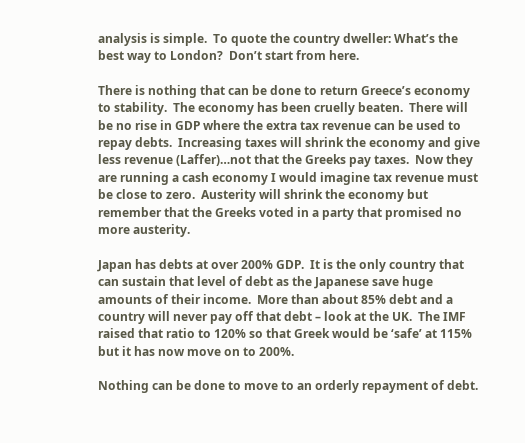analysis is simple.  To quote the country dweller: What’s the best way to London?  Don’t start from here.

There is nothing that can be done to return Greece’s economy to stability.  The economy has been cruelly beaten.  There will be no rise in GDP where the extra tax revenue can be used to repay debts.  Increasing taxes will shrink the economy and give less revenue (Laffer)…not that the Greeks pay taxes.  Now they are running a cash economy I would imagine tax revenue must be close to zero.  Austerity will shrink the economy but remember that the Greeks voted in a party that promised no more austerity.

Japan has debts at over 200% GDP.  It is the only country that can sustain that level of debt as the Japanese save huge amounts of their income.  More than about 85% debt and a country will never pay off that debt – look at the UK.  The IMF raised that ratio to 120% so that Greek would be ‘safe’ at 115% but it has now move on to 200%.

Nothing can be done to move to an orderly repayment of debt.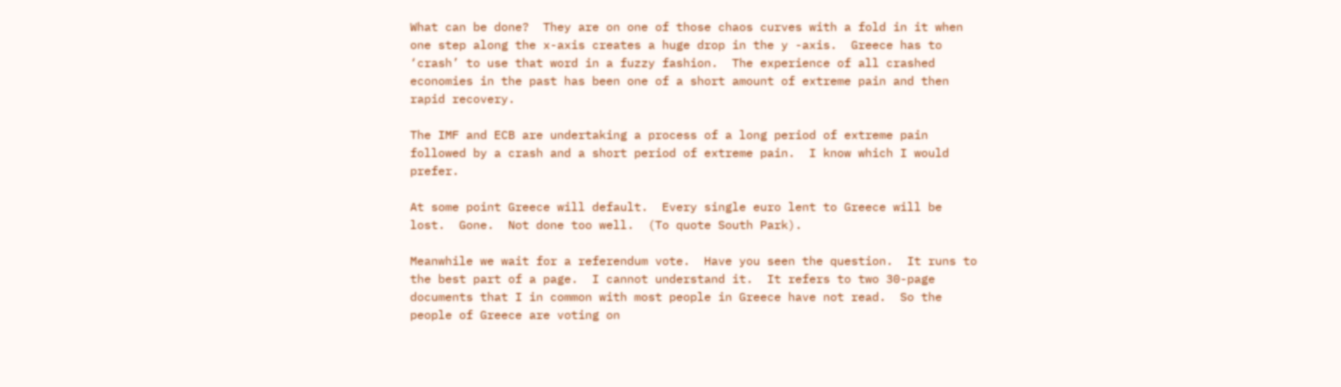What can be done?  They are on one of those chaos curves with a fold in it when one step along the x-axis creates a huge drop in the y -axis.  Greece has to ‘crash’ to use that word in a fuzzy fashion.  The experience of all crashed economies in the past has been one of a short amount of extreme pain and then rapid recovery.

The IMF and ECB are undertaking a process of a long period of extreme pain followed by a crash and a short period of extreme pain.  I know which I would prefer.

At some point Greece will default.  Every single euro lent to Greece will be lost.  Gone.  Not done too well.  (To quote South Park).

Meanwhile we wait for a referendum vote.  Have you seen the question.  It runs to the best part of a page.  I cannot understand it.  It refers to two 30-page documents that I in common with most people in Greece have not read.  So the people of Greece are voting on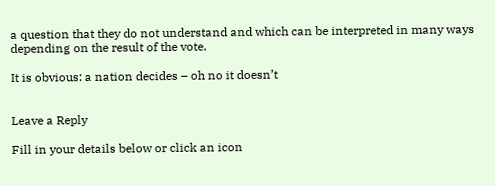a question that they do not understand and which can be interpreted in many ways depending on the result of the vote.

It is obvious: a nation decides – oh no it doesn’t


Leave a Reply

Fill in your details below or click an icon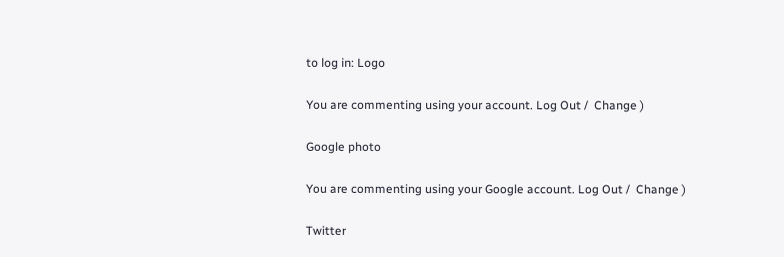to log in: Logo

You are commenting using your account. Log Out /  Change )

Google photo

You are commenting using your Google account. Log Out /  Change )

Twitter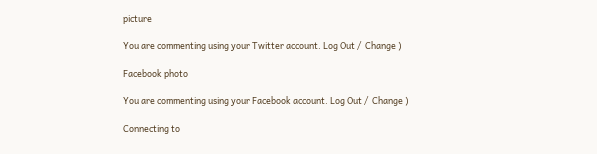picture

You are commenting using your Twitter account. Log Out /  Change )

Facebook photo

You are commenting using your Facebook account. Log Out /  Change )

Connecting to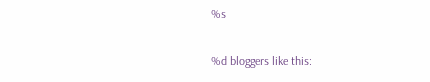%s

%d bloggers like this: